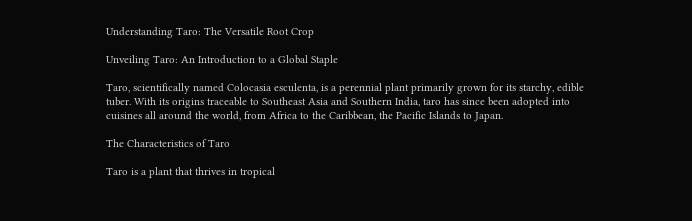Understanding Taro: The Versatile Root Crop

Unveiling Taro: An Introduction to a Global Staple

Taro, scientifically named Colocasia esculenta, is a perennial plant primarily grown for its starchy, edible tuber. With its origins traceable to Southeast Asia and Southern India, taro has since been adopted into cuisines all around the world, from Africa to the Caribbean, the Pacific Islands to Japan.

The Characteristics of Taro

Taro is a plant that thrives in tropical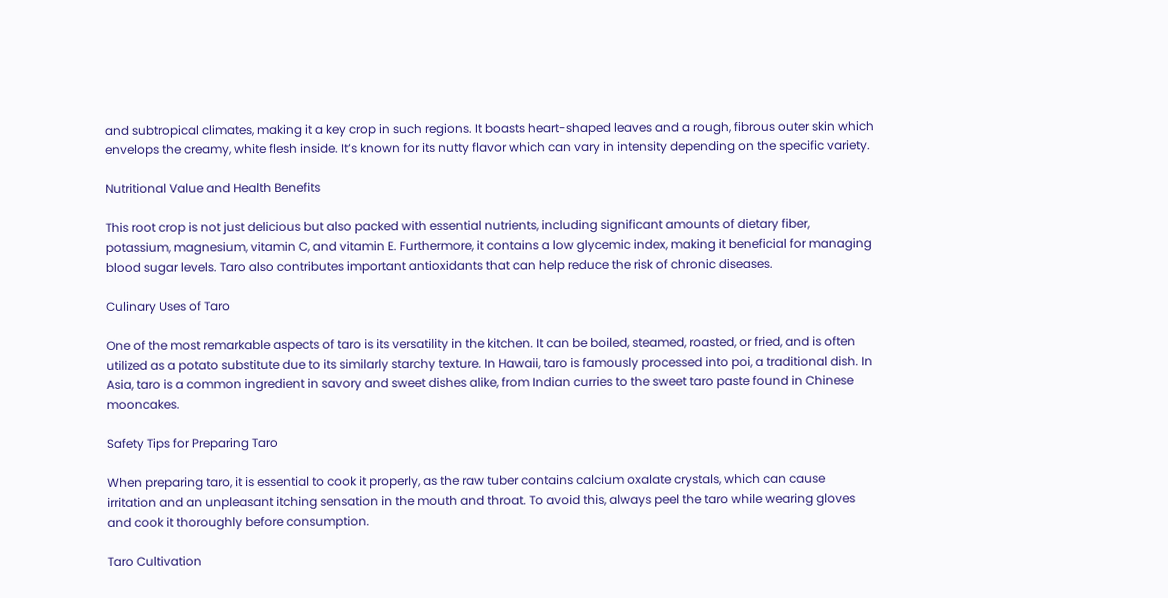and subtropical climates, making it a key crop in such regions. It boasts heart-shaped leaves and a rough, fibrous outer skin which envelops the creamy, white flesh inside. It’s known for its nutty flavor which can vary in intensity depending on the specific variety.

Nutritional Value and Health Benefits

This root crop is not just delicious but also packed with essential nutrients, including significant amounts of dietary fiber, potassium, magnesium, vitamin C, and vitamin E. Furthermore, it contains a low glycemic index, making it beneficial for managing blood sugar levels. Taro also contributes important antioxidants that can help reduce the risk of chronic diseases.

Culinary Uses of Taro

One of the most remarkable aspects of taro is its versatility in the kitchen. It can be boiled, steamed, roasted, or fried, and is often utilized as a potato substitute due to its similarly starchy texture. In Hawaii, taro is famously processed into poi, a traditional dish. In Asia, taro is a common ingredient in savory and sweet dishes alike, from Indian curries to the sweet taro paste found in Chinese mooncakes.

Safety Tips for Preparing Taro

When preparing taro, it is essential to cook it properly, as the raw tuber contains calcium oxalate crystals, which can cause irritation and an unpleasant itching sensation in the mouth and throat. To avoid this, always peel the taro while wearing gloves and cook it thoroughly before consumption.

Taro Cultivation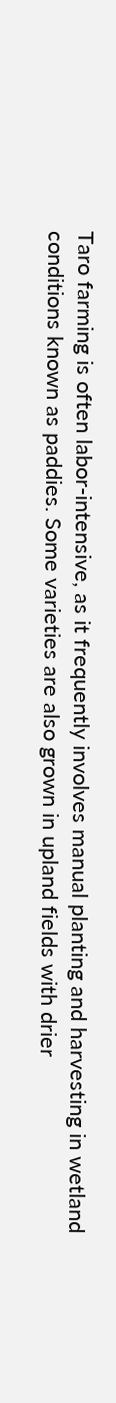Taro farming is often labor-intensive, as it frequently involves manual planting and harvesting in wetland conditions known as paddies. Some varieties are also grown in upland fields with drier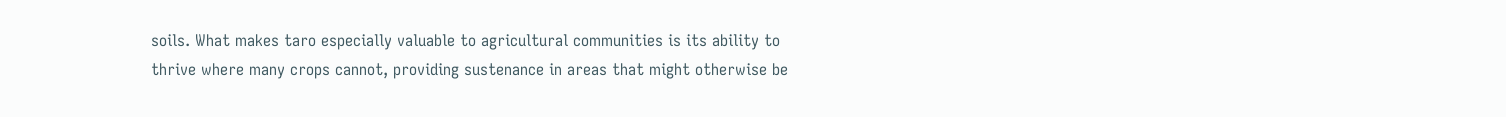soils. What makes taro especially valuable to agricultural communities is its ability to thrive where many crops cannot, providing sustenance in areas that might otherwise be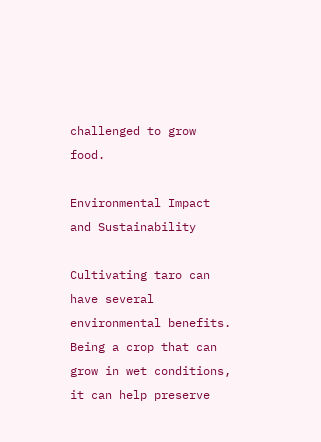challenged to grow food.

Environmental Impact and Sustainability

Cultivating taro can have several environmental benefits. Being a crop that can grow in wet conditions, it can help preserve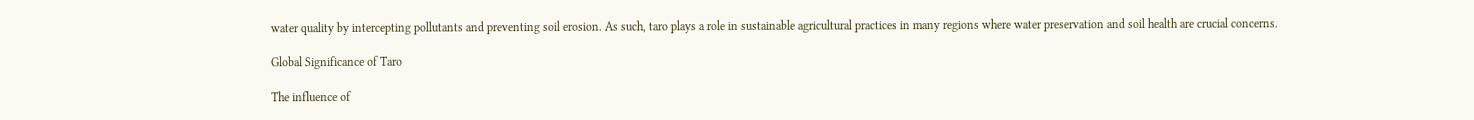water quality by intercepting pollutants and preventing soil erosion. As such, taro plays a role in sustainable agricultural practices in many regions where water preservation and soil health are crucial concerns.

Global Significance of Taro

The influence of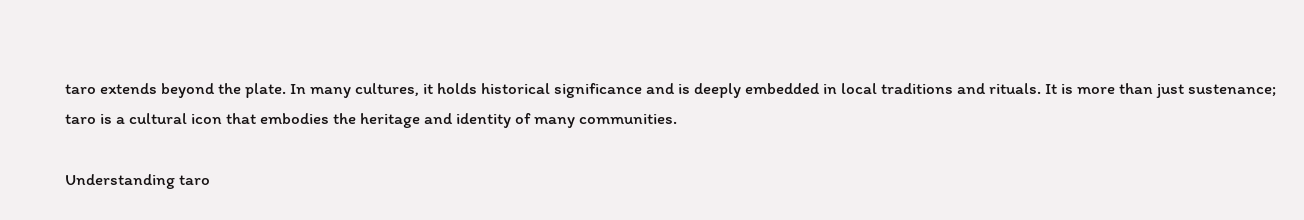taro extends beyond the plate. In many cultures, it holds historical significance and is deeply embedded in local traditions and rituals. It is more than just sustenance; taro is a cultural icon that embodies the heritage and identity of many communities.

Understanding taro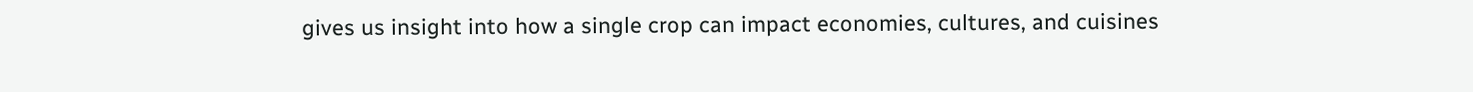gives us insight into how a single crop can impact economies, cultures, and cuisines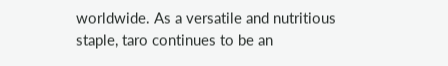worldwide. As a versatile and nutritious staple, taro continues to be an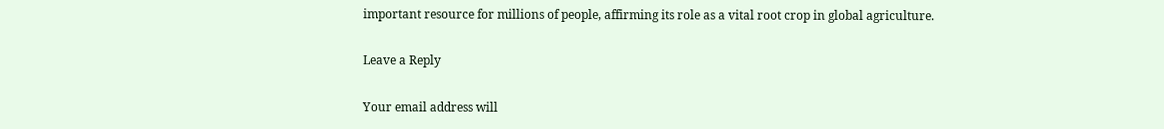important resource for millions of people, affirming its role as a vital root crop in global agriculture.

Leave a Reply

Your email address will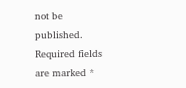not be published. Required fields are marked *